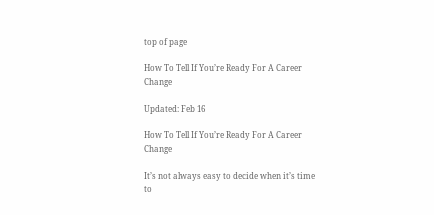top of page

How To Tell If You’re Ready For A Career Change

Updated: Feb 16

How To Tell If You’re Ready For A Career Change

It’s not always easy to decide when it’s time to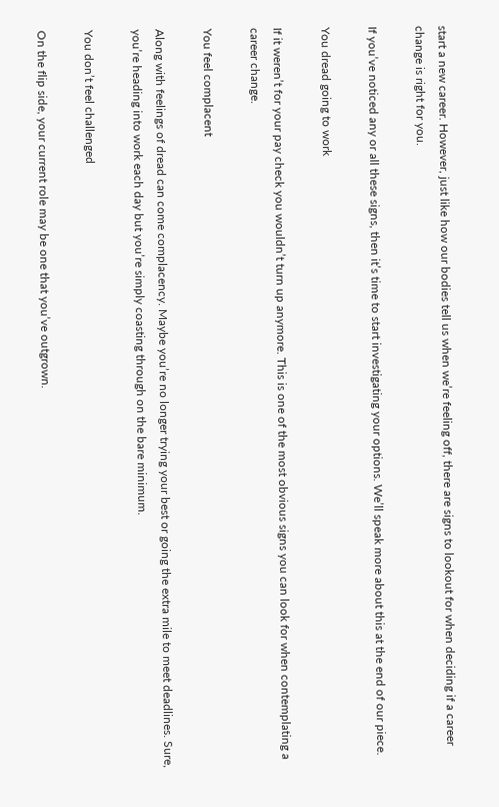start a new career. However, just like how our bodies tell us when we’re feeling off, there are signs to lookout for when deciding if a career change is right for you.

If you’ve noticed any or all these signs, then it’s time to start investigating your options. We’ll speak more about this at the end of our piece.

You dread going to work

If it weren’t for your pay check you wouldn’t turn up anymore. This is one of the most obvious signs you can look for when contemplating a career change.

You feel complacent

Along with feelings of dread can come complacency. Maybe you’re no longer trying your best or going the extra mile to meet deadlines. Sure, you’re heading into work each day but you’re simply coasting through on the bare minimum.

You don’t feel challenged

On the flip side, your current role may be one that you’ve outgrown.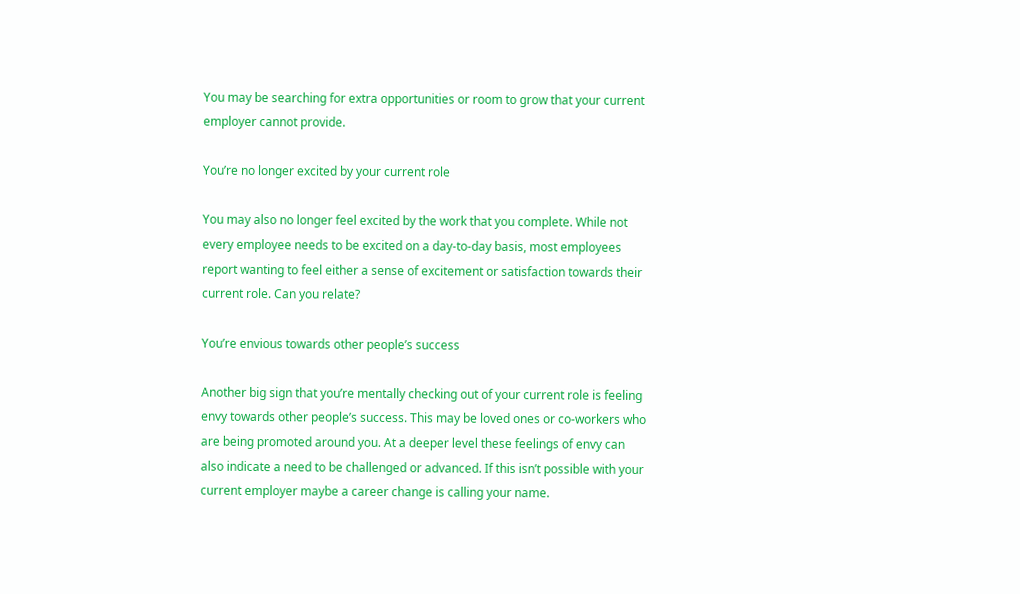You may be searching for extra opportunities or room to grow that your current employer cannot provide.

You’re no longer excited by your current role

You may also no longer feel excited by the work that you complete. While not every employee needs to be excited on a day-to-day basis, most employees report wanting to feel either a sense of excitement or satisfaction towards their current role. Can you relate?

You’re envious towards other people’s success

Another big sign that you’re mentally checking out of your current role is feeling envy towards other people’s success. This may be loved ones or co-workers who are being promoted around you. At a deeper level these feelings of envy can also indicate a need to be challenged or advanced. If this isn’t possible with your current employer maybe a career change is calling your name.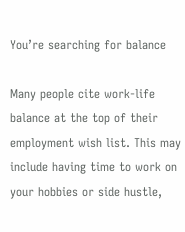You’re searching for balance

Many people cite work-life balance at the top of their employment wish list. This may include having time to work on your hobbies or side hustle,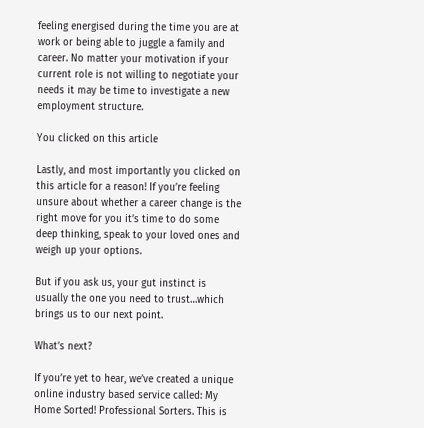feeling energised during the time you are at work or being able to juggle a family and career. No matter your motivation if your current role is not willing to negotiate your needs it may be time to investigate a new employment structure.

You clicked on this article

Lastly, and most importantly you clicked on this article for a reason! If you’re feeling unsure about whether a career change is the right move for you it’s time to do some deep thinking, speak to your loved ones and weigh up your options.

But if you ask us, your gut instinct is usually the one you need to trust…which brings us to our next point.

What’s next?

If you’re yet to hear, we’ve created a unique online industry based service called: My Home Sorted! Professional Sorters. This is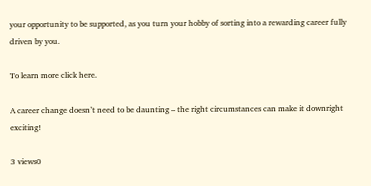your opportunity to be supported, as you turn your hobby of sorting into a rewarding career fully driven by you.

To learn more click here.

A career change doesn’t need to be daunting – the right circumstances can make it downright exciting!

3 views0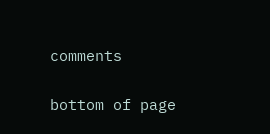comments


bottom of page